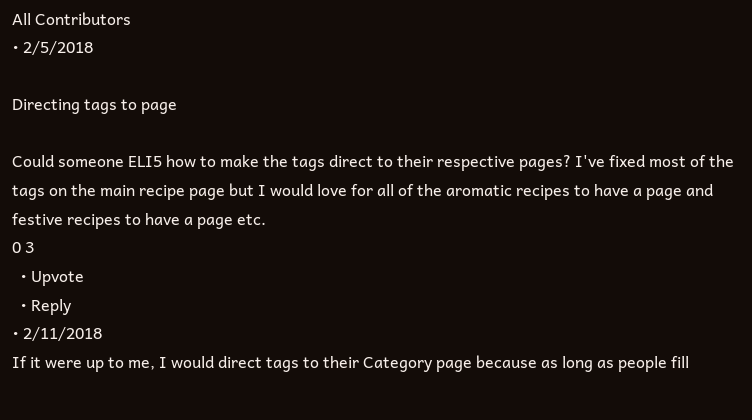All Contributors
• 2/5/2018

Directing tags to page

Could someone ELI5 how to make the tags direct to their respective pages? I've fixed most of the tags on the main recipe page but I would love for all of the aromatic recipes to have a page and festive recipes to have a page etc.
0 3
  • Upvote
  • Reply
• 2/11/2018
If it were up to me, I would direct tags to their Category page because as long as people fill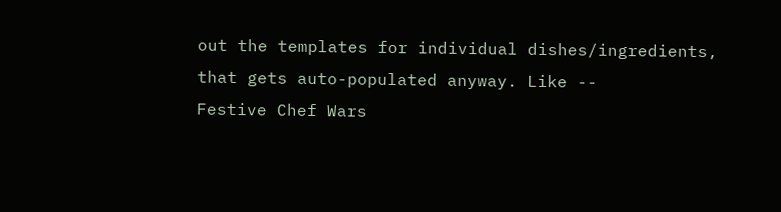out the templates for individual dishes/ingredients, that gets auto-populated anyway. Like --
Festive Chef Wars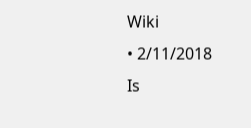Wiki
• 2/11/2018
Is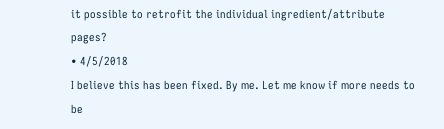it possible to retrofit the individual ingredient/attribute pages?
• 4/5/2018
I believe this has been fixed. By me. Let me know if more needs to be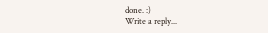done. :)
Write a reply...